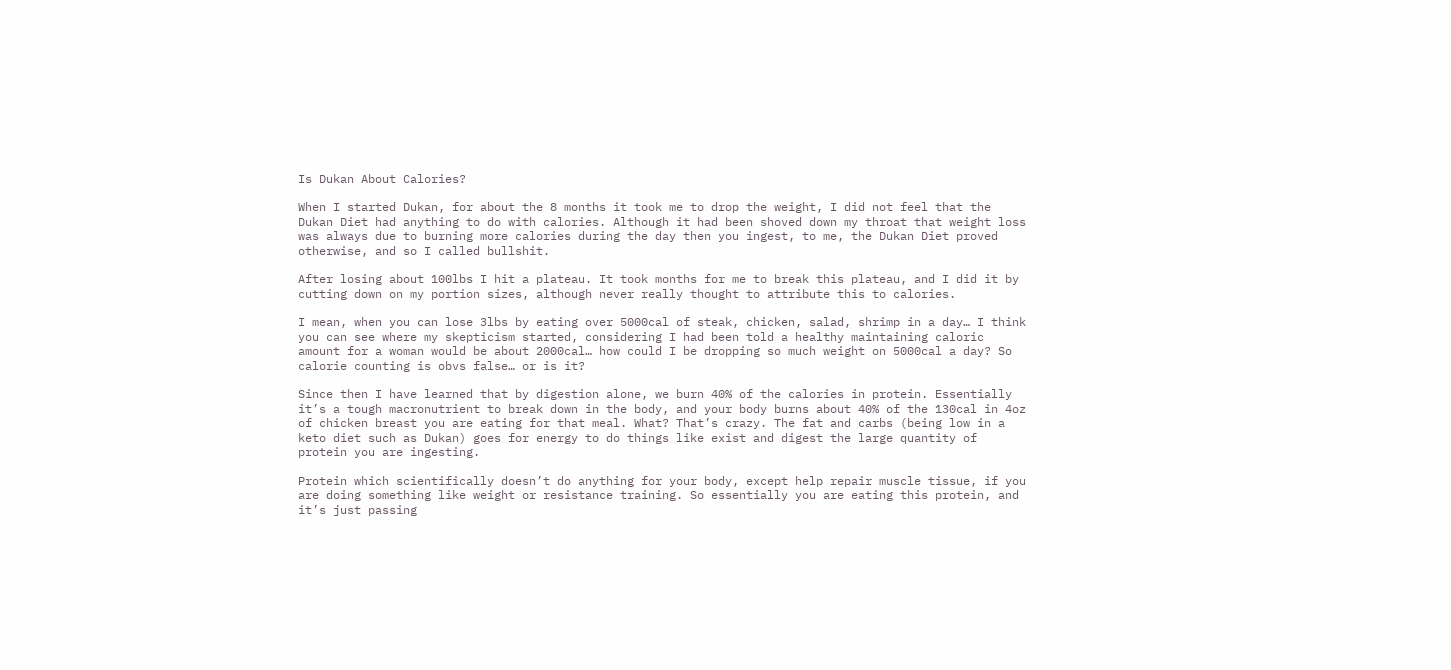Is Dukan About Calories?

When I started Dukan, for about the 8 months it took me to drop the weight, I did not feel that the Dukan Diet had anything to do with calories. Although it had been shoved down my throat that weight loss was always due to burning more calories during the day then you ingest, to me, the Dukan Diet proved otherwise, and so I called bullshit.

After losing about 100lbs I hit a plateau. It took months for me to break this plateau, and I did it by cutting down on my portion sizes, although never really thought to attribute this to calories.

I mean, when you can lose 3lbs by eating over 5000cal of steak, chicken, salad, shrimp in a day… I think you can see where my skepticism started, considering I had been told a healthy maintaining caloric amount for a woman would be about 2000cal… how could I be dropping so much weight on 5000cal a day? So calorie counting is obvs false… or is it?

Since then I have learned that by digestion alone, we burn 40% of the calories in protein. Essentially it’s a tough macronutrient to break down in the body, and your body burns about 40% of the 130cal in 4oz of chicken breast you are eating for that meal. What? That’s crazy. The fat and carbs (being low in a keto diet such as Dukan) goes for energy to do things like exist and digest the large quantity of protein you are ingesting.

Protein which scientifically doesn’t do anything for your body, except help repair muscle tissue, if you are doing something like weight or resistance training. So essentially you are eating this protein, and it’s just passing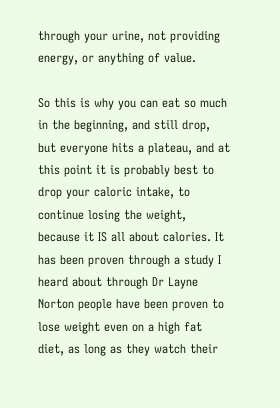through your urine, not providing energy, or anything of value.

So this is why you can eat so much in the beginning, and still drop, but everyone hits a plateau, and at this point it is probably best to drop your caloric intake, to continue losing the weight, because it IS all about calories. It has been proven through a study I heard about through Dr Layne Norton people have been proven to lose weight even on a high fat diet, as long as they watch their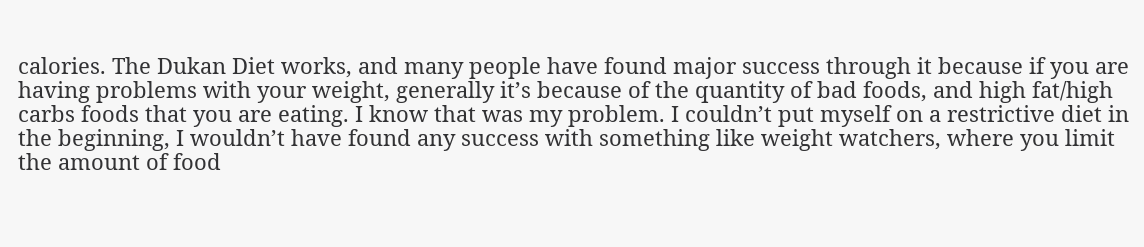calories. The Dukan Diet works, and many people have found major success through it because if you are having problems with your weight, generally it’s because of the quantity of bad foods, and high fat/high carbs foods that you are eating. I know that was my problem. I couldn’t put myself on a restrictive diet in the beginning, I wouldn’t have found any success with something like weight watchers, where you limit the amount of food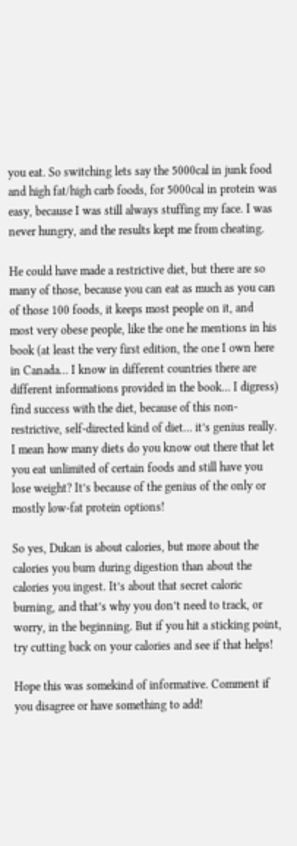you eat. So switching lets say the 5000cal in junk food and high fat/high carb foods, for 5000cal in protein was easy, because I was still always stuffing my face. I was never hungry, and the results kept me from cheating.

He could have made a restrictive diet, but there are so many of those, because you can eat as much as you can of those 100 foods, it keeps most people on it, and most very obese people, like the one he mentions in his book (at least the very first edition, the one I own here in Canada… I know in different countries there are different informations provided in the book… I digress) find success with the diet, because of this non-restrictive, self-directed kind of diet… it’s genius really. I mean how many diets do you know out there that let you eat unlimited of certain foods and still have you lose weight? It’s because of the genius of the only or mostly low-fat protein options!

So yes, Dukan is about calories, but more about the calories you burn during digestion than about the calories you ingest. It’s about that secret caloric burning, and that’s why you don’t need to track, or worry, in the beginning. But if you hit a sticking point, try cutting back on your calories and see if that helps!

Hope this was somekind of informative. Comment if you disagree or have something to add!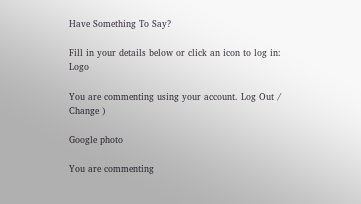Have Something To Say?

Fill in your details below or click an icon to log in: Logo

You are commenting using your account. Log Out /  Change )

Google photo

You are commenting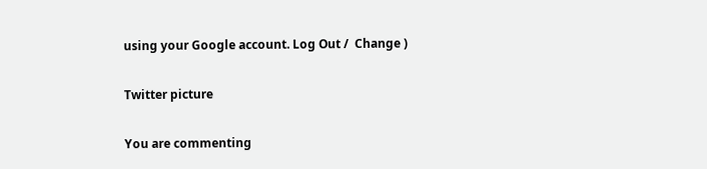using your Google account. Log Out /  Change )

Twitter picture

You are commenting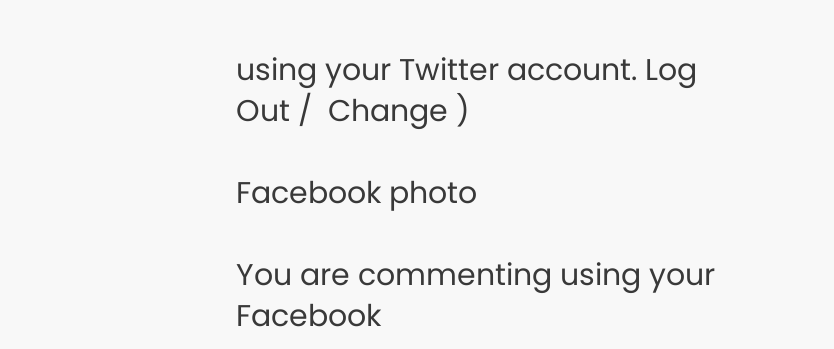using your Twitter account. Log Out /  Change )

Facebook photo

You are commenting using your Facebook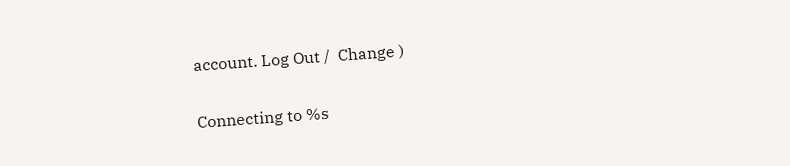account. Log Out /  Change )

Connecting to %s